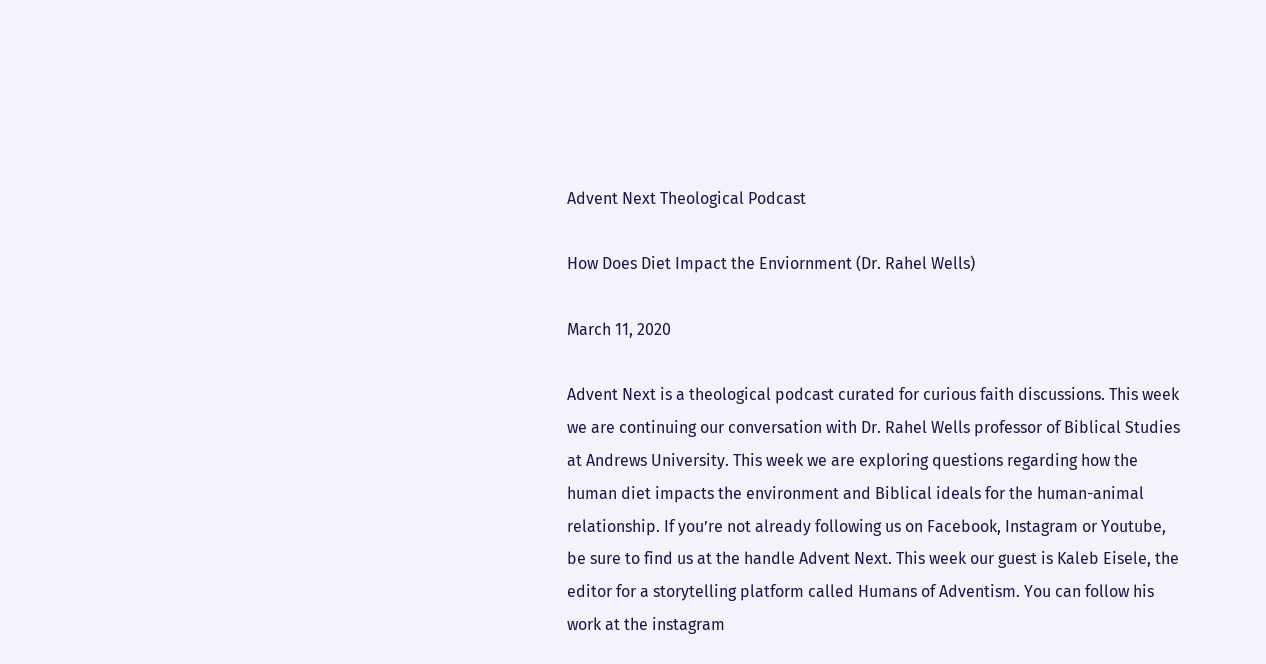Advent Next Theological Podcast

How Does Diet Impact the Enviornment (Dr. Rahel Wells)

March 11, 2020

Advent Next is a theological podcast curated for curious faith discussions. This week we are continuing our conversation with Dr. Rahel Wells professor of Biblical Studies at Andrews University. This week we are exploring questions regarding how the human diet impacts the environment and Biblical ideals for the human-animal relationship. If you’re not already following us on Facebook, Instagram or Youtube, be sure to find us at the handle Advent Next. This week our guest is Kaleb Eisele, the editor for a storytelling platform called Humans of Adventism. You can follow his work at the instagram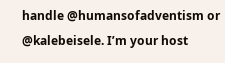handle @humansofadventism or @kalebeisele. I’m your host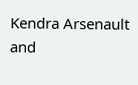Kendra Arsenault and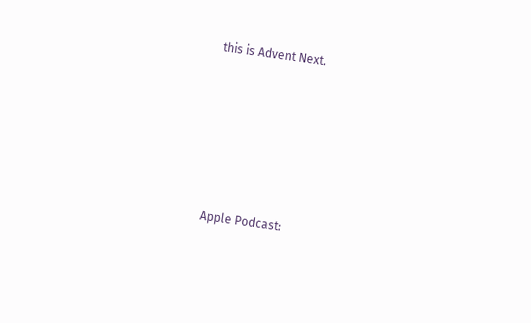this is Advent Next.






Apple Podcast: